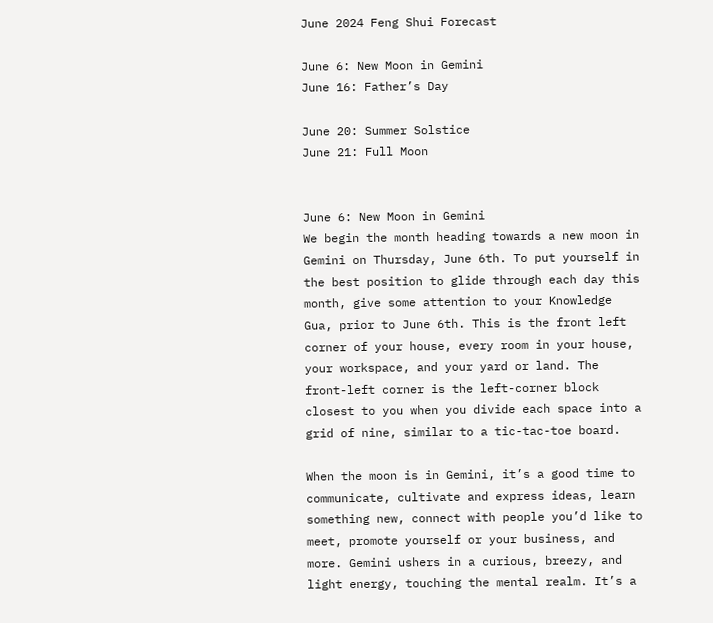June 2024 Feng Shui Forecast

June 6: New Moon in Gemini
June 16: Father’s Day

June 20: Summer Solstice
June 21: Full Moon


June 6: New Moon in Gemini
We begin the month heading towards a new moon in Gemini on Thursday, June 6th. To put yourself in the best position to glide through each day this month, give some attention to your Knowledge Gua, prior to June 6th. This is the front left corner of your house, every room in your house, your workspace, and your yard or land. The front-left corner is the left-corner block closest to you when you divide each space into a grid of nine, similar to a tic-tac-toe board.

When the moon is in Gemini, it’s a good time to communicate, cultivate and express ideas, learn something new, connect with people you’d like to meet, promote yourself or your business, and more. Gemini ushers in a curious, breezy, and light energy, touching the mental realm. It’s a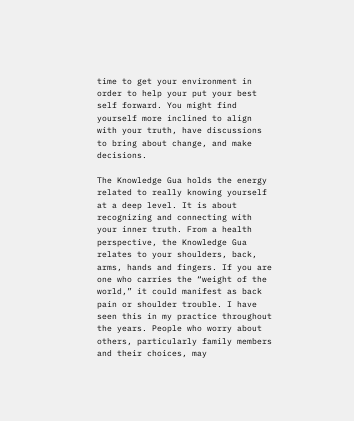time to get your environment in order to help your put your best self forward. You might find yourself more inclined to align with your truth, have discussions to bring about change, and make decisions.

The Knowledge Gua holds the energy related to really knowing yourself at a deep level. It is about recognizing and connecting with your inner truth. From a health perspective, the Knowledge Gua relates to your shoulders, back, arms, hands and fingers. If you are one who carries the “weight of the world,” it could manifest as back pain or shoulder trouble. I have seen this in my practice throughout the years. People who worry about others, particularly family members and their choices, may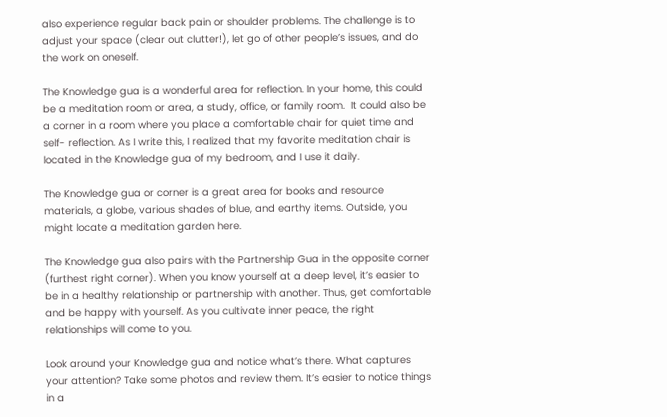also experience regular back pain or shoulder problems. The challenge is to adjust your space (clear out clutter!), let go of other people’s issues, and do the work on oneself.

The Knowledge gua is a wonderful area for reflection. In your home, this could be a meditation room or area, a study, office, or family room.  It could also be a corner in a room where you place a comfortable chair for quiet time and self- reflection. As I write this, I realized that my favorite meditation chair is located in the Knowledge gua of my bedroom, and I use it daily.

The Knowledge gua or corner is a great area for books and resource materials, a globe, various shades of blue, and earthy items. Outside, you might locate a meditation garden here.

The Knowledge gua also pairs with the Partnership Gua in the opposite corner (furthest right corner). When you know yourself at a deep level, it’s easier to be in a healthy relationship or partnership with another. Thus, get comfortable and be happy with yourself. As you cultivate inner peace, the right relationships will come to you.

Look around your Knowledge gua and notice what’s there. What captures your attention? Take some photos and review them. It’s easier to notice things in a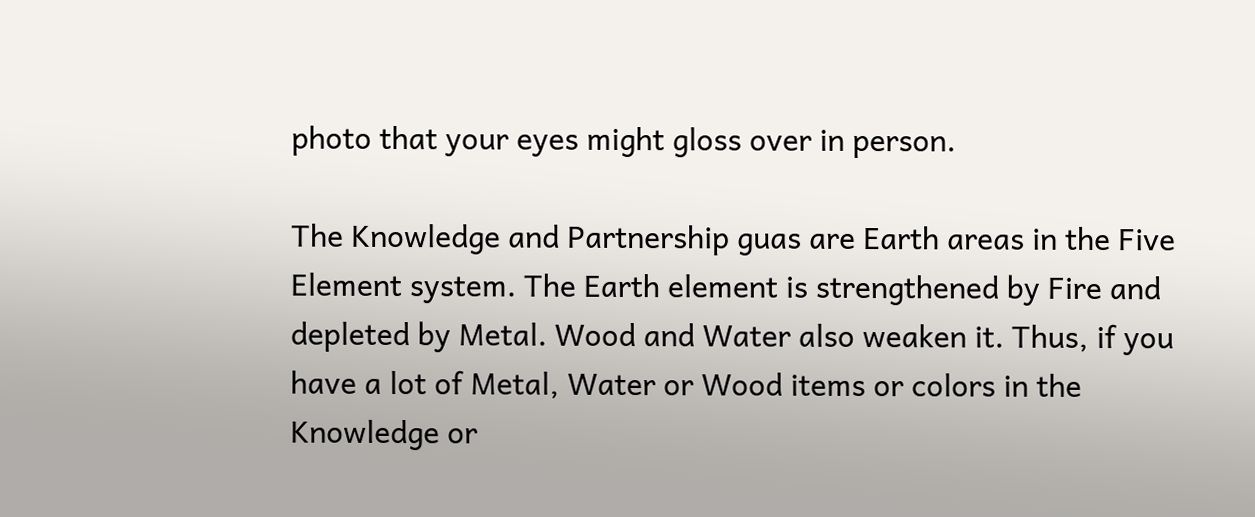photo that your eyes might gloss over in person.

The Knowledge and Partnership guas are Earth areas in the Five Element system. The Earth element is strengthened by Fire and depleted by Metal. Wood and Water also weaken it. Thus, if you have a lot of Metal, Water or Wood items or colors in the Knowledge or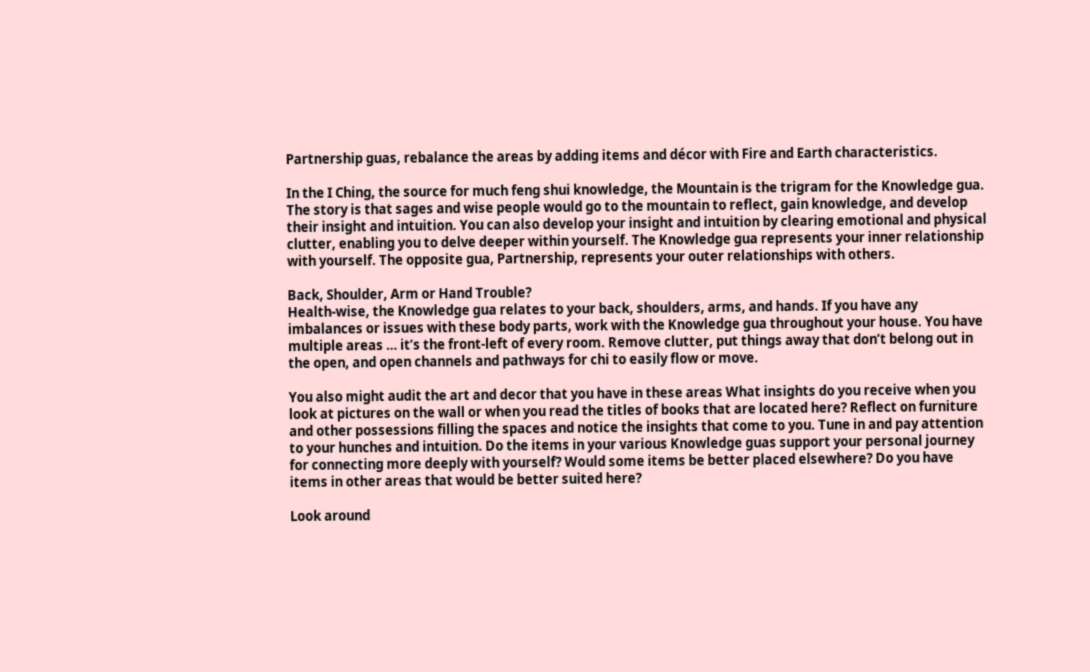Partnership guas, rebalance the areas by adding items and décor with Fire and Earth characteristics.

In the I Ching, the source for much feng shui knowledge, the Mountain is the trigram for the Knowledge gua. The story is that sages and wise people would go to the mountain to reflect, gain knowledge, and develop their insight and intuition. You can also develop your insight and intuition by clearing emotional and physical clutter, enabling you to delve deeper within yourself. The Knowledge gua represents your inner relationship with yourself. The opposite gua, Partnership, represents your outer relationships with others.

Back, Shoulder, Arm or Hand Trouble?
Health-wise, the Knowledge gua relates to your back, shoulders, arms, and hands. If you have any imbalances or issues with these body parts, work with the Knowledge gua throughout your house. You have multiple areas … it’s the front-left of every room. Remove clutter, put things away that don’t belong out in the open, and open channels and pathways for chi to easily flow or move.

You also might audit the art and decor that you have in these areas What insights do you receive when you look at pictures on the wall or when you read the titles of books that are located here? Reflect on furniture and other possessions filling the spaces and notice the insights that come to you. Tune in and pay attention to your hunches and intuition. Do the items in your various Knowledge guas support your personal journey for connecting more deeply with yourself? Would some items be better placed elsewhere? Do you have items in other areas that would be better suited here?

Look around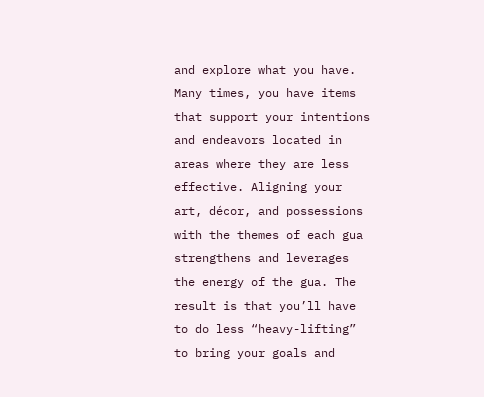and explore what you have. Many times, you have items that support your intentions and endeavors located in areas where they are less effective. Aligning your art, décor, and possessions with the themes of each gua strengthens and leverages the energy of the gua. The result is that you’ll have to do less “heavy-lifting” to bring your goals and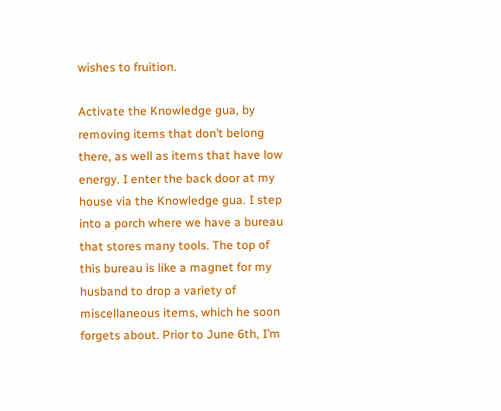wishes to fruition.

Activate the Knowledge gua, by removing items that don’t belong there, as well as items that have low energy. I enter the back door at my house via the Knowledge gua. I step into a porch where we have a bureau that stores many tools. The top of this bureau is like a magnet for my husband to drop a variety of miscellaneous items, which he soon forgets about. Prior to June 6th, I’m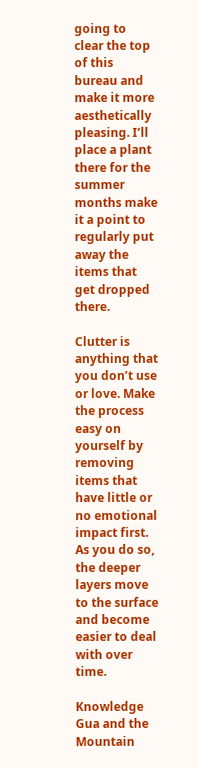going to clear the top of this bureau and make it more aesthetically pleasing. I’ll place a plant there for the summer months make it a point to regularly put away the items that get dropped there.

Clutter is anything that you don’t use or love. Make the process easy on yourself by removing items that have little or no emotional impact first. As you do so, the deeper layers move to the surface and become easier to deal with over time.

Knowledge Gua and the Mountain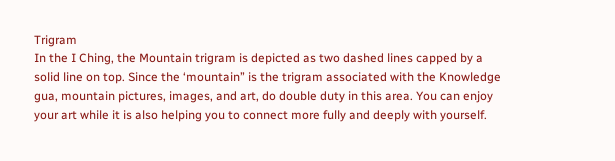Trigram
In the I Ching, the Mountain trigram is depicted as two dashed lines capped by a solid line on top. Since the ‘mountain” is the trigram associated with the Knowledge gua, mountain pictures, images, and art, do double duty in this area. You can enjoy your art while it is also helping you to connect more fully and deeply with yourself.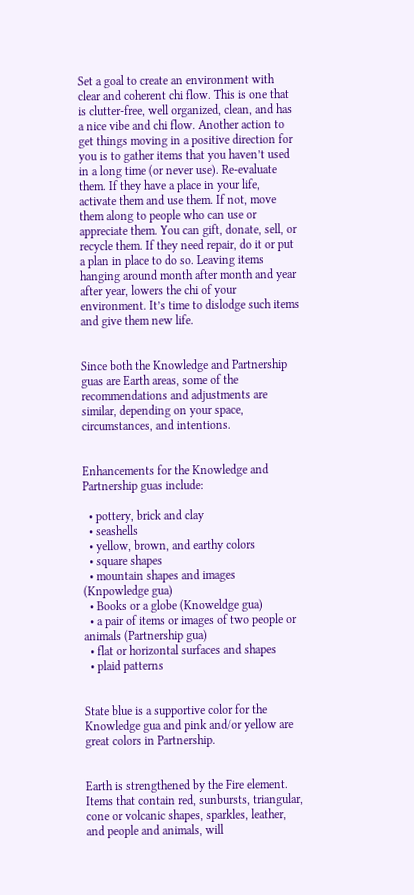Set a goal to create an environment with clear and coherent chi flow. This is one that is clutter-free, well organized, clean, and has a nice vibe and chi flow. Another action to get things moving in a positive direction for you is to gather items that you haven’t used in a long time (or never use). Re-evaluate them. If they have a place in your life, activate them and use them. If not, move them along to people who can use or appreciate them. You can gift, donate, sell, or recycle them. If they need repair, do it or put a plan in place to do so. Leaving items hanging around month after month and year after year, lowers the chi of your environment. It’s time to dislodge such items and give them new life.


Since both the Knowledge and Partnership guas are Earth areas, some of the recommendations and adjustments are similar, depending on your space, circumstances, and intentions.


Enhancements for the Knowledge and Partnership guas include:

  • pottery, brick and clay
  • seashells
  • yellow, brown, and earthy colors
  • square shapes
  • mountain shapes and images (Knpowledge gua)
  • Books or a globe (Knoweldge gua)
  • a pair of items or images of two people or animals (Partnership gua)
  • flat or horizontal surfaces and shapes
  • plaid patterns


State blue is a supportive color for the Knowledge gua and pink and/or yellow are great colors in Partnership.


Earth is strengthened by the Fire element. Items that contain red, sunbursts, triangular, cone or volcanic shapes, sparkles, leather, and people and animals, will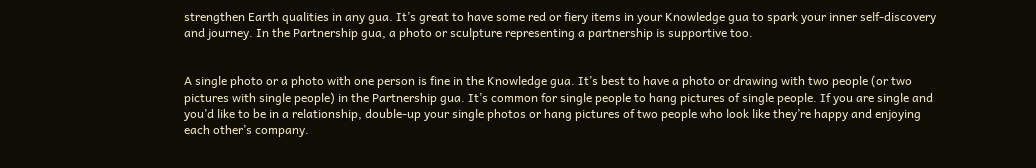strengthen Earth qualities in any gua. It’s great to have some red or fiery items in your Knowledge gua to spark your inner self-discovery and journey. In the Partnership gua, a photo or sculpture representing a partnership is supportive too.


A single photo or a photo with one person is fine in the Knowledge gua. It’s best to have a photo or drawing with two people (or two pictures with single people) in the Partnership gua. It’s common for single people to hang pictures of single people. If you are single and you’d like to be in a relationship, double-up your single photos or hang pictures of two people who look like they’re happy and enjoying each other’s company.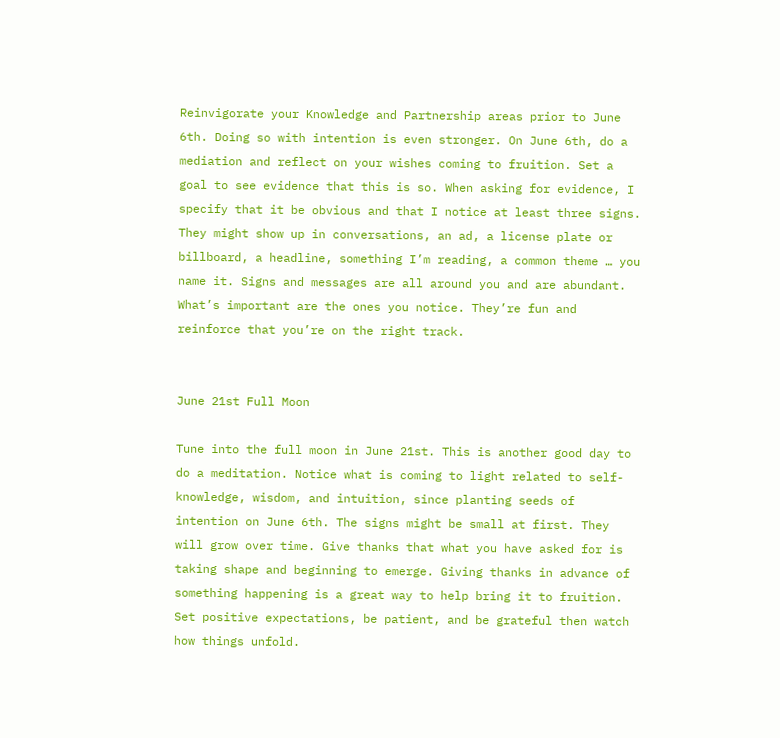Reinvigorate your Knowledge and Partnership areas prior to June 6th. Doing so with intention is even stronger. On June 6th, do a mediation and reflect on your wishes coming to fruition. Set a goal to see evidence that this is so. When asking for evidence, I specify that it be obvious and that I notice at least three signs. They might show up in conversations, an ad, a license plate or billboard, a headline, something I’m reading, a common theme … you name it. Signs and messages are all around you and are abundant. What’s important are the ones you notice. They’re fun and reinforce that you’re on the right track.


June 21st Full Moon

Tune into the full moon in June 21st. This is another good day to do a meditation. Notice what is coming to light related to self-knowledge, wisdom, and intuition, since planting seeds of intention on June 6th. The signs might be small at first. They will grow over time. Give thanks that what you have asked for is taking shape and beginning to emerge. Giving thanks in advance of something happening is a great way to help bring it to fruition. Set positive expectations, be patient, and be grateful then watch how things unfold.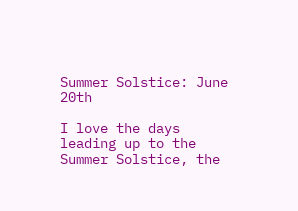Summer Solstice: June 20th

I love the days leading up to the Summer Solstice, the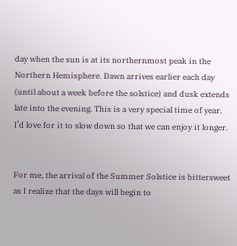day when the sun is at its northernmost peak in the Northern Hemisphere. Dawn arrives earlier each day (until about a week before the solstice) and dusk extends late into the evening. This is a very special time of year. I’d love for it to slow down so that we can enjoy it longer.


For me, the arrival of the Summer Solstice is bittersweet as I realize that the days will begin to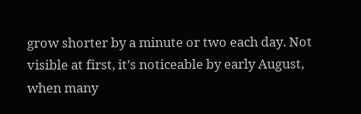grow shorter by a minute or two each day. Not visible at first, it’s noticeable by early August, when many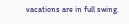vacations are in full swing.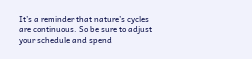It’s a reminder that nature’s cycles are continuous. So be sure to adjust your schedule and spend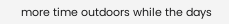more time outdoors while the days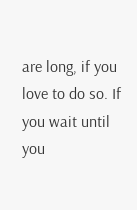are long, if you love to do so. If you wait until you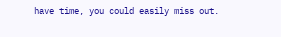have time, you could easily miss out.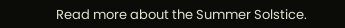Read more about the Summer Solstice.